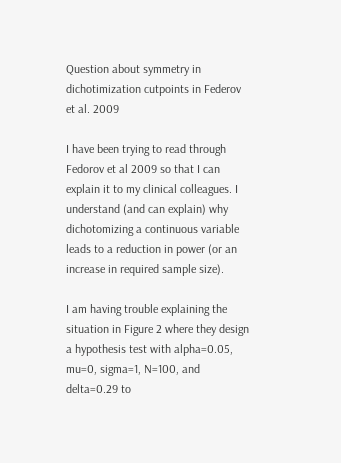Question about symmetry in dichotimization cutpoints in Federov et al. 2009

I have been trying to read through Fedorov et al 2009 so that I can explain it to my clinical colleagues. I understand (and can explain) why dichotomizing a continuous variable leads to a reduction in power (or an increase in required sample size).

I am having trouble explaining the situation in Figure 2 where they design a hypothesis test with alpha=0.05, mu=0, sigma=1, N=100, and delta=0.29 to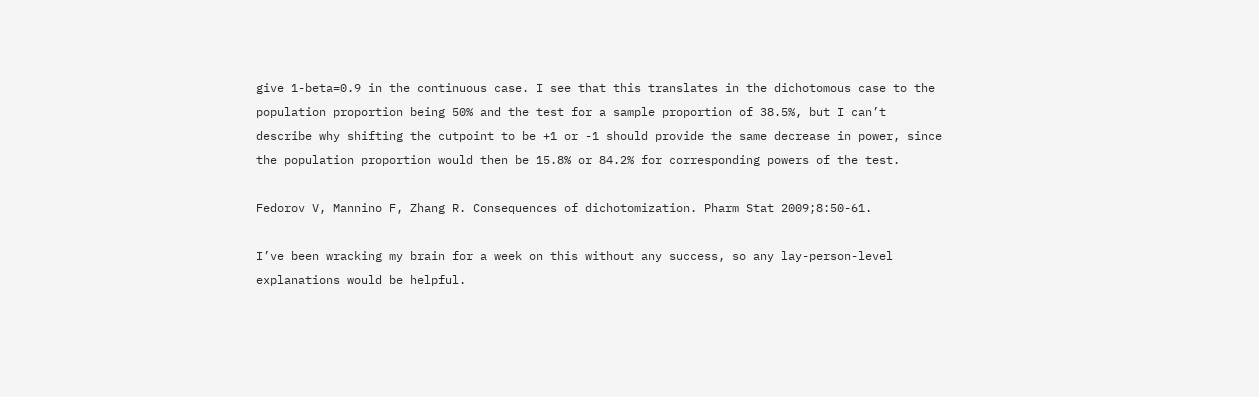give 1-beta=0.9 in the continuous case. I see that this translates in the dichotomous case to the population proportion being 50% and the test for a sample proportion of 38.5%, but I can’t describe why shifting the cutpoint to be +1 or -1 should provide the same decrease in power, since the population proportion would then be 15.8% or 84.2% for corresponding powers of the test.

Fedorov V, Mannino F, Zhang R. Consequences of dichotomization. Pharm Stat 2009;8:50-61.

I’ve been wracking my brain for a week on this without any success, so any lay-person-level explanations would be helpful.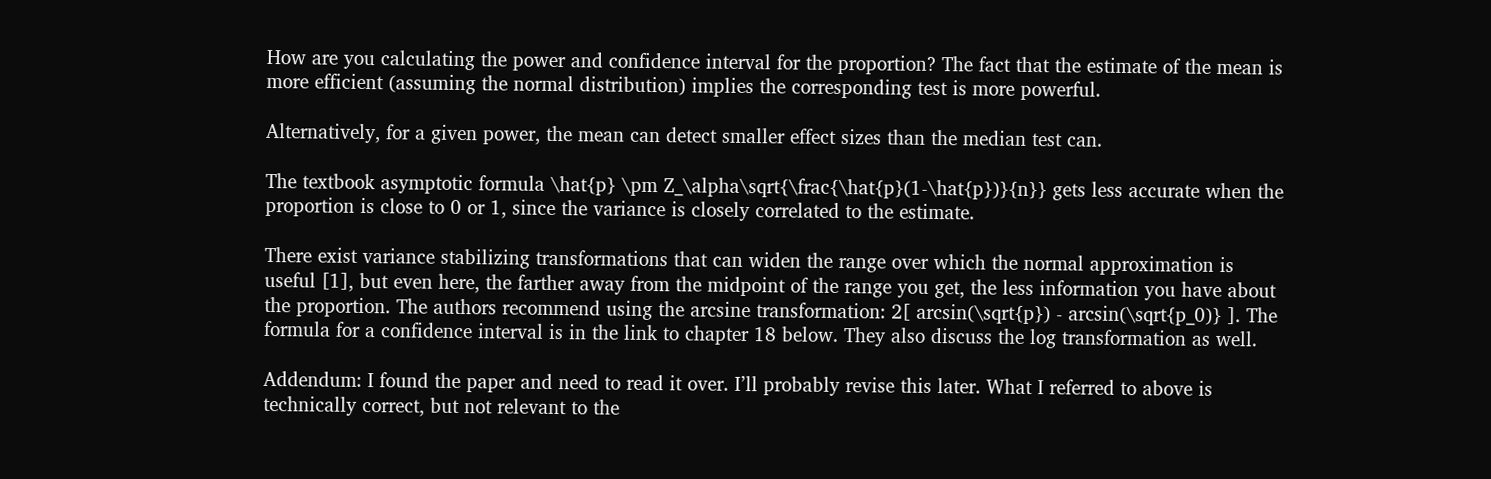How are you calculating the power and confidence interval for the proportion? The fact that the estimate of the mean is more efficient (assuming the normal distribution) implies the corresponding test is more powerful.

Alternatively, for a given power, the mean can detect smaller effect sizes than the median test can.

The textbook asymptotic formula \hat{p} \pm Z_\alpha\sqrt{\frac{\hat{p}(1-\hat{p})}{n}} gets less accurate when the proportion is close to 0 or 1, since the variance is closely correlated to the estimate.

There exist variance stabilizing transformations that can widen the range over which the normal approximation is useful [1], but even here, the farther away from the midpoint of the range you get, the less information you have about the proportion. The authors recommend using the arcsine transformation: 2[ arcsin(\sqrt{p}) - arcsin(\sqrt{p_0)} ]. The formula for a confidence interval is in the link to chapter 18 below. They also discuss the log transformation as well.

Addendum: I found the paper and need to read it over. I’ll probably revise this later. What I referred to above is technically correct, but not relevant to the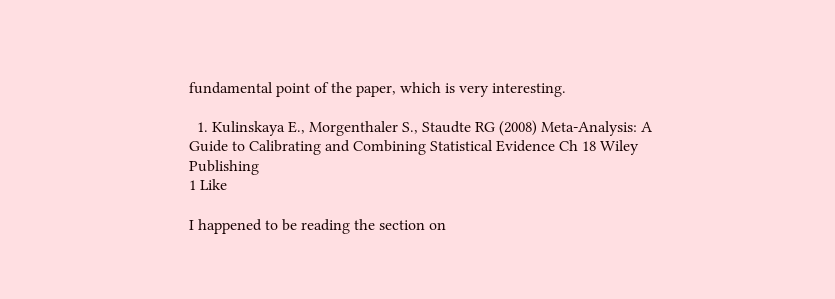fundamental point of the paper, which is very interesting.

  1. Kulinskaya E., Morgenthaler S., Staudte RG (2008) Meta-Analysis: A Guide to Calibrating and Combining Statistical Evidence Ch 18 Wiley Publishing
1 Like

I happened to be reading the section on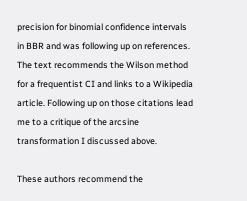precision for binomial confidence intervals in BBR and was following up on references. The text recommends the Wilson method for a frequentist CI and links to a Wikipedia article. Following up on those citations lead me to a critique of the arcsine transformation I discussed above.

These authors recommend the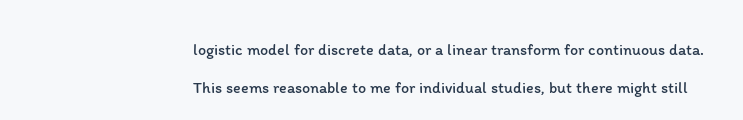logistic model for discrete data, or a linear transform for continuous data.

This seems reasonable to me for individual studies, but there might still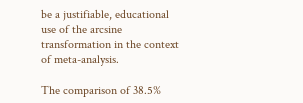be a justifiable, educational use of the arcsine transformation in the context of meta-analysis.

The comparison of 38.5%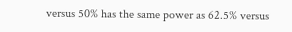versus 50% has the same power as 62.5% versus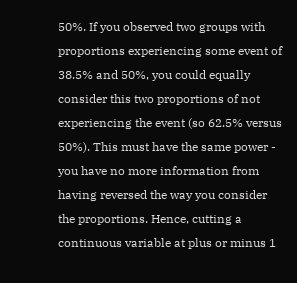50%. If you observed two groups with proportions experiencing some event of 38.5% and 50%, you could equally consider this two proportions of not experiencing the event (so 62.5% versus 50%). This must have the same power - you have no more information from having reversed the way you consider the proportions. Hence, cutting a continuous variable at plus or minus 1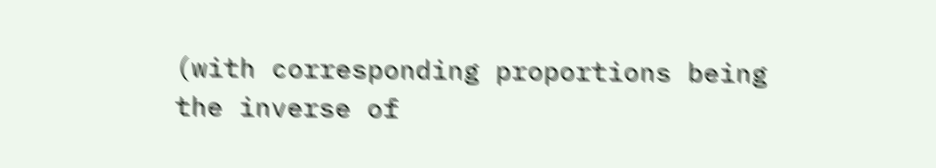(with corresponding proportions being the inverse of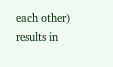each other) results in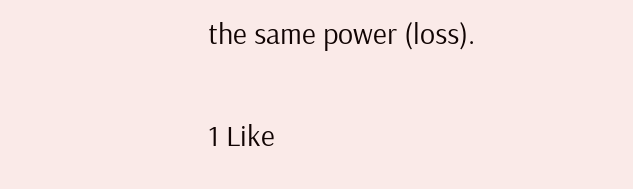the same power (loss).

1 Like